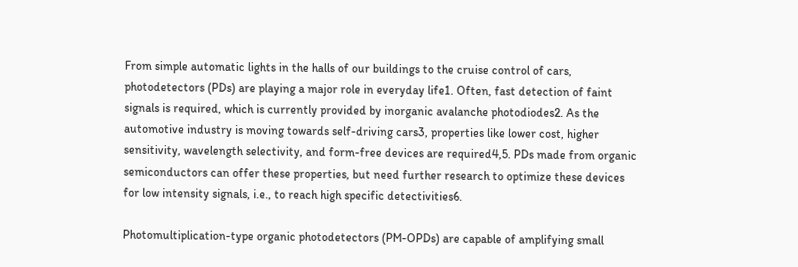From simple automatic lights in the halls of our buildings to the cruise control of cars, photodetectors (PDs) are playing a major role in everyday life1. Often, fast detection of faint signals is required, which is currently provided by inorganic avalanche photodiodes2. As the automotive industry is moving towards self-driving cars3, properties like lower cost, higher sensitivity, wavelength selectivity, and form-free devices are required4,5. PDs made from organic semiconductors can offer these properties, but need further research to optimize these devices for low intensity signals, i.e., to reach high specific detectivities6.

Photomultiplication-type organic photodetectors (PM-OPDs) are capable of amplifying small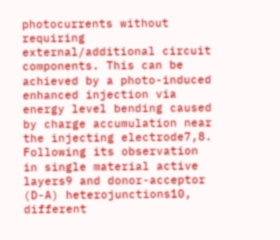photocurrents without requiring external/additional circuit components. This can be achieved by a photo-induced enhanced injection via energy level bending caused by charge accumulation near the injecting electrode7,8. Following its observation in single material active layers9 and donor-acceptor (D-A) heterojunctions10, different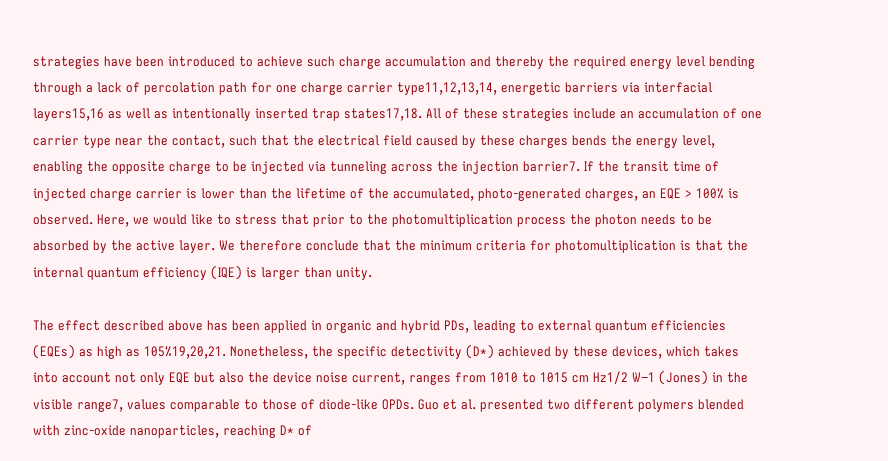strategies have been introduced to achieve such charge accumulation and thereby the required energy level bending through a lack of percolation path for one charge carrier type11,12,13,14, energetic barriers via interfacial layers15,16 as well as intentionally inserted trap states17,18. All of these strategies include an accumulation of one carrier type near the contact, such that the electrical field caused by these charges bends the energy level, enabling the opposite charge to be injected via tunneling across the injection barrier7. If the transit time of injected charge carrier is lower than the lifetime of the accumulated, photo-generated charges, an EQE > 100% is observed. Here, we would like to stress that prior to the photomultiplication process the photon needs to be absorbed by the active layer. We therefore conclude that the minimum criteria for photomultiplication is that the internal quantum efficiency (IQE) is larger than unity.

The effect described above has been applied in organic and hybrid PDs, leading to external quantum efficiencies (EQEs) as high as 105%19,20,21. Nonetheless, the specific detectivity (D*) achieved by these devices, which takes into account not only EQE but also the device noise current, ranges from 1010 to 1015 cm Hz1/2 W−1 (Jones) in the visible range7, values comparable to those of diode-like OPDs. Guo et al. presented two different polymers blended with zinc-oxide nanoparticles, reaching D* of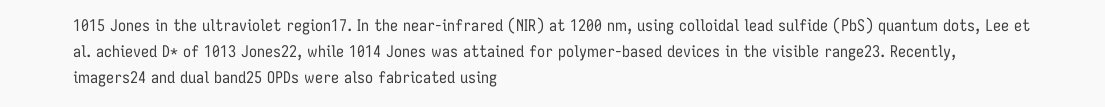1015 Jones in the ultraviolet region17. In the near-infrared (NIR) at 1200 nm, using colloidal lead sulfide (PbS) quantum dots, Lee et al. achieved D* of 1013 Jones22, while 1014 Jones was attained for polymer-based devices in the visible range23. Recently, imagers24 and dual band25 OPDs were also fabricated using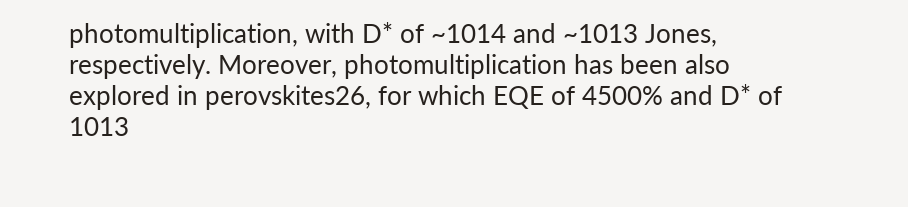photomultiplication, with D* of ~1014 and ~1013 Jones, respectively. Moreover, photomultiplication has been also explored in perovskites26, for which EQE of 4500% and D* of 1013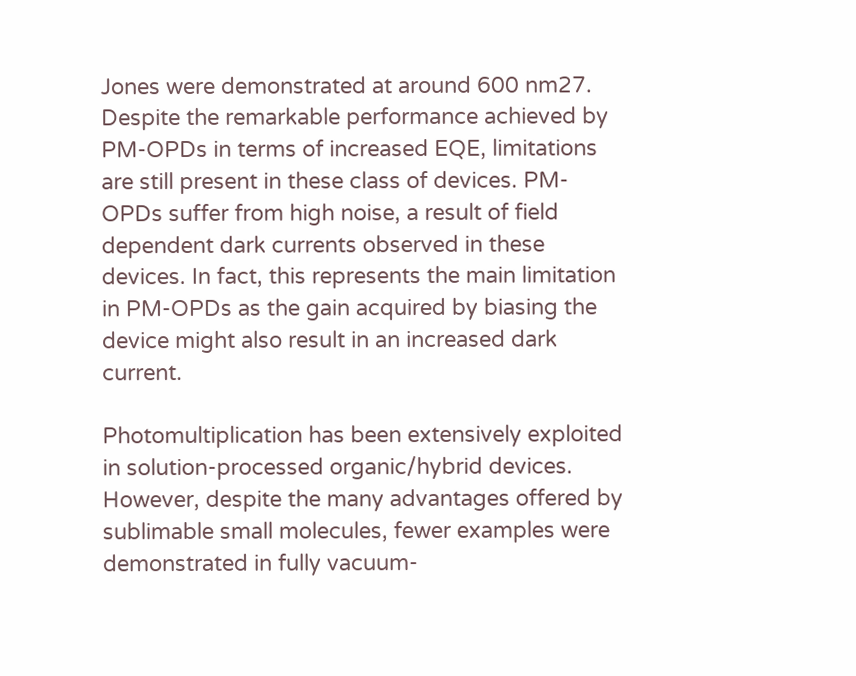Jones were demonstrated at around 600 nm27. Despite the remarkable performance achieved by PM-OPDs in terms of increased EQE, limitations are still present in these class of devices. PM-OPDs suffer from high noise, a result of field dependent dark currents observed in these devices. In fact, this represents the main limitation in PM-OPDs as the gain acquired by biasing the device might also result in an increased dark current.

Photomultiplication has been extensively exploited in solution-processed organic/hybrid devices. However, despite the many advantages offered by sublimable small molecules, fewer examples were demonstrated in fully vacuum-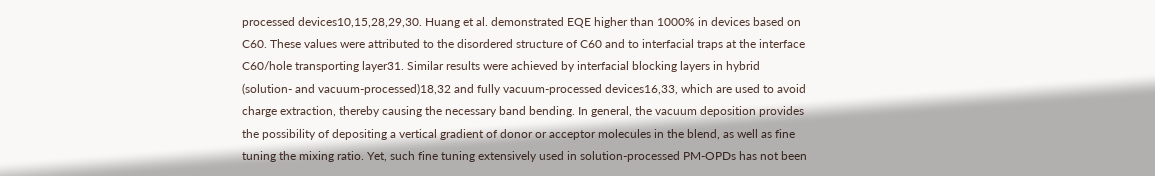processed devices10,15,28,29,30. Huang et al. demonstrated EQE higher than 1000% in devices based on C60. These values were attributed to the disordered structure of C60 and to interfacial traps at the interface C60/hole transporting layer31. Similar results were achieved by interfacial blocking layers in hybrid (solution- and vacuum-processed)18,32 and fully vacuum-processed devices16,33, which are used to avoid charge extraction, thereby causing the necessary band bending. In general, the vacuum deposition provides the possibility of depositing a vertical gradient of donor or acceptor molecules in the blend, as well as fine tuning the mixing ratio. Yet, such fine tuning extensively used in solution-processed PM-OPDs has not been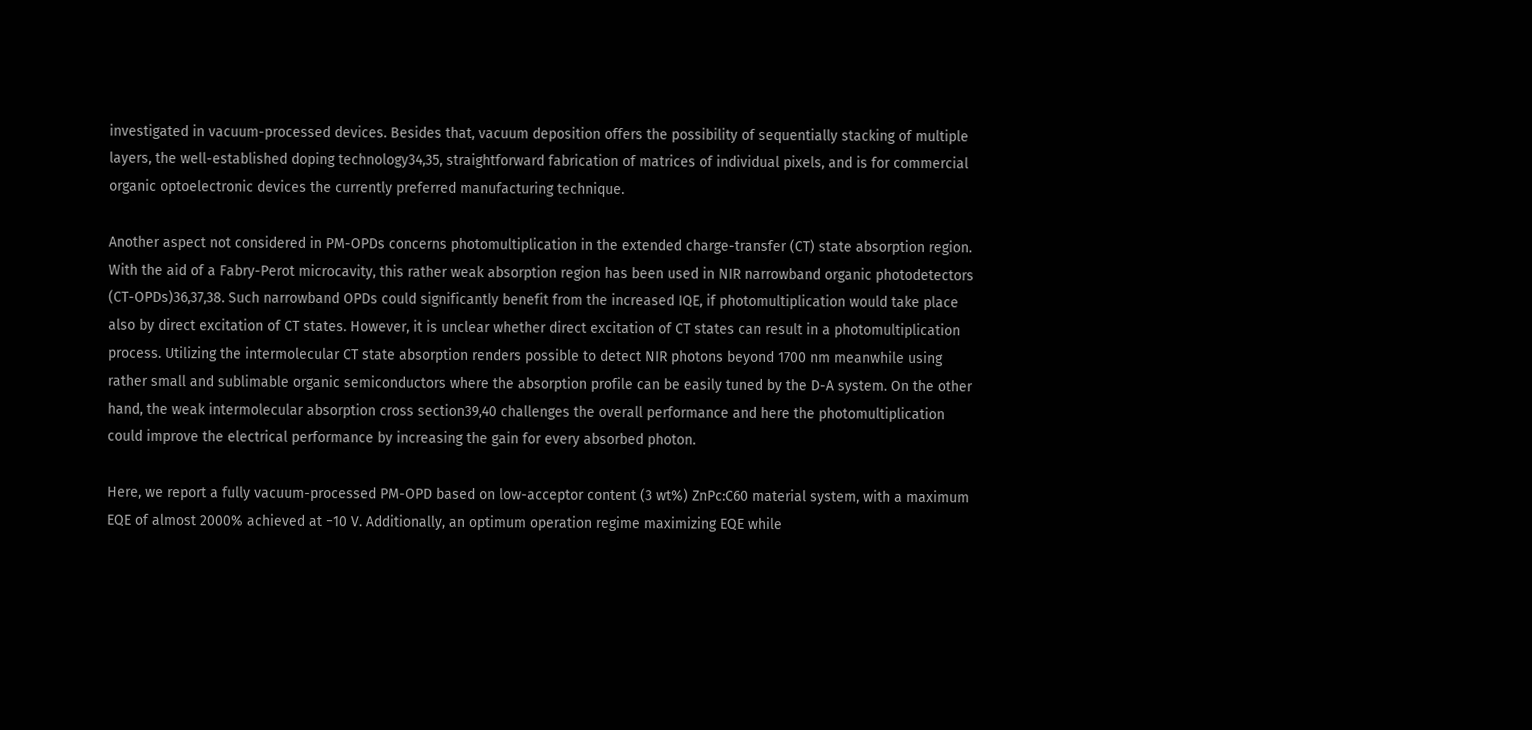investigated in vacuum-processed devices. Besides that, vacuum deposition offers the possibility of sequentially stacking of multiple layers, the well-established doping technology34,35, straightforward fabrication of matrices of individual pixels, and is for commercial organic optoelectronic devices the currently preferred manufacturing technique.

Another aspect not considered in PM-OPDs concerns photomultiplication in the extended charge-transfer (CT) state absorption region. With the aid of a Fabry-Perot microcavity, this rather weak absorption region has been used in NIR narrowband organic photodetectors (CT-OPDs)36,37,38. Such narrowband OPDs could significantly benefit from the increased IQE, if photomultiplication would take place also by direct excitation of CT states. However, it is unclear whether direct excitation of CT states can result in a photomultiplication process. Utilizing the intermolecular CT state absorption renders possible to detect NIR photons beyond 1700 nm meanwhile using rather small and sublimable organic semiconductors where the absorption profile can be easily tuned by the D-A system. On the other hand, the weak intermolecular absorption cross section39,40 challenges the overall performance and here the photomultiplication could improve the electrical performance by increasing the gain for every absorbed photon.

Here, we report a fully vacuum-processed PM-OPD based on low-acceptor content (3 wt%) ZnPc:C60 material system, with a maximum EQE of almost 2000% achieved at −10 V. Additionally, an optimum operation regime maximizing EQE while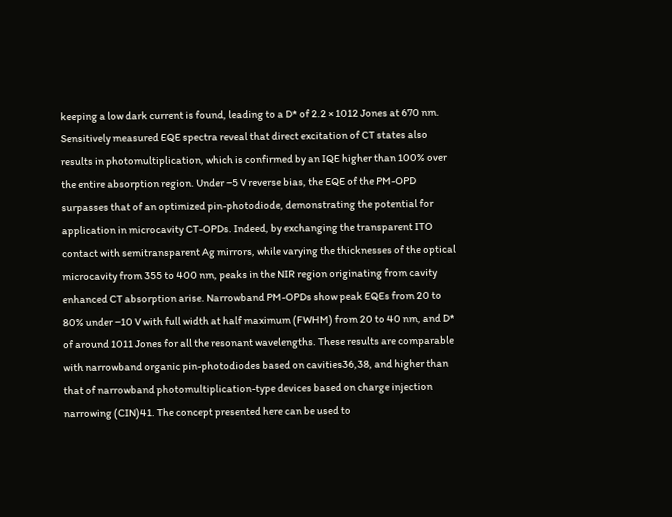keeping a low dark current is found, leading to a D* of 2.2 × 1012 Jones at 670 nm. Sensitively measured EQE spectra reveal that direct excitation of CT states also results in photomultiplication, which is confirmed by an IQE higher than 100% over the entire absorption region. Under −5 V reverse bias, the EQE of the PM-OPD surpasses that of an optimized pin-photodiode, demonstrating the potential for application in microcavity CT-OPDs. Indeed, by exchanging the transparent ITO contact with semitransparent Ag mirrors, while varying the thicknesses of the optical microcavity from 355 to 400 nm, peaks in the NIR region originating from cavity enhanced CT absorption arise. Narrowband PM-OPDs show peak EQEs from 20 to 80% under −10 V with full width at half maximum (FWHM) from 20 to 40 nm, and D* of around 1011 Jones for all the resonant wavelengths. These results are comparable with narrowband organic pin-photodiodes based on cavities36,38, and higher than that of narrowband photomultiplication-type devices based on charge injection narrowing (CIN)41. The concept presented here can be used to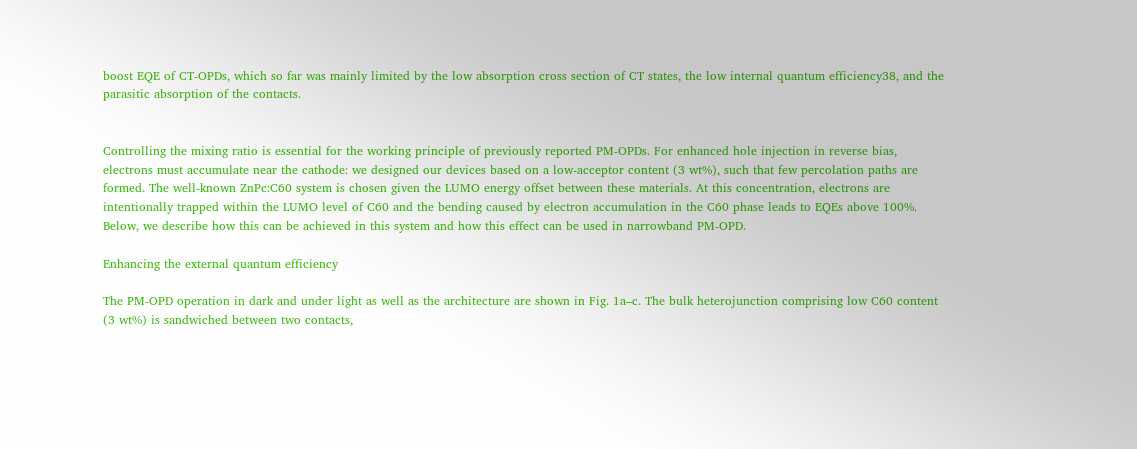boost EQE of CT-OPDs, which so far was mainly limited by the low absorption cross section of CT states, the low internal quantum efficiency38, and the parasitic absorption of the contacts.


Controlling the mixing ratio is essential for the working principle of previously reported PM-OPDs. For enhanced hole injection in reverse bias, electrons must accumulate near the cathode: we designed our devices based on a low-acceptor content (3 wt%), such that few percolation paths are formed. The well-known ZnPc:C60 system is chosen given the LUMO energy offset between these materials. At this concentration, electrons are intentionally trapped within the LUMO level of C60 and the bending caused by electron accumulation in the C60 phase leads to EQEs above 100%. Below, we describe how this can be achieved in this system and how this effect can be used in narrowband PM-OPD.

Enhancing the external quantum efficiency

The PM-OPD operation in dark and under light as well as the architecture are shown in Fig. 1a–c. The bulk heterojunction comprising low C60 content (3 wt%) is sandwiched between two contacts,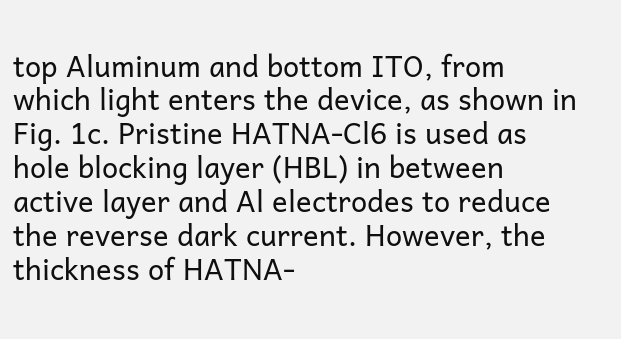top Aluminum and bottom ITO, from which light enters the device, as shown in Fig. 1c. Pristine HATNA-Cl6 is used as hole blocking layer (HBL) in between active layer and Al electrodes to reduce the reverse dark current. However, the thickness of HATNA-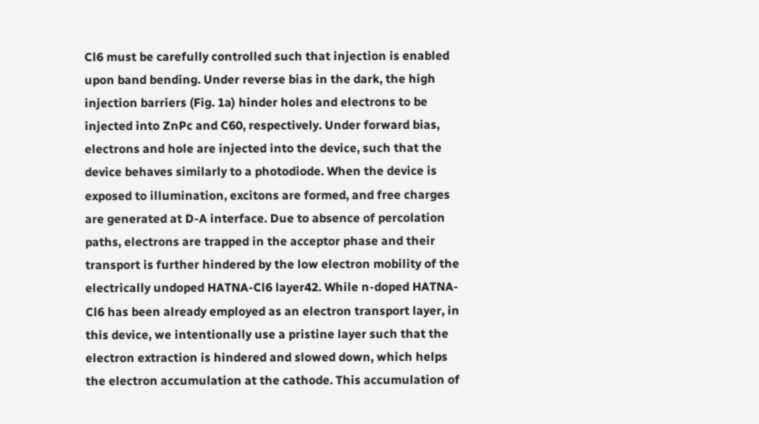Cl6 must be carefully controlled such that injection is enabled upon band bending. Under reverse bias in the dark, the high injection barriers (Fig. 1a) hinder holes and electrons to be injected into ZnPc and C60, respectively. Under forward bias, electrons and hole are injected into the device, such that the device behaves similarly to a photodiode. When the device is exposed to illumination, excitons are formed, and free charges are generated at D-A interface. Due to absence of percolation paths, electrons are trapped in the acceptor phase and their transport is further hindered by the low electron mobility of the electrically undoped HATNA-Cl6 layer42. While n-doped HATNA-Cl6 has been already employed as an electron transport layer, in this device, we intentionally use a pristine layer such that the electron extraction is hindered and slowed down, which helps the electron accumulation at the cathode. This accumulation of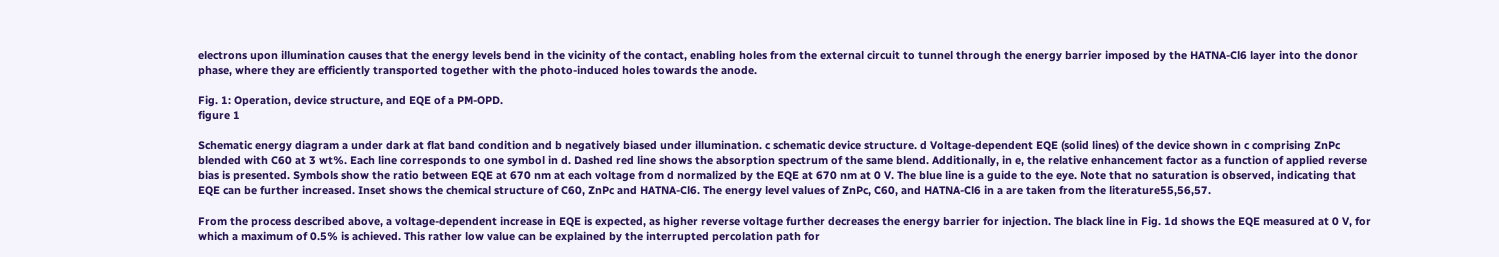electrons upon illumination causes that the energy levels bend in the vicinity of the contact, enabling holes from the external circuit to tunnel through the energy barrier imposed by the HATNA-Cl6 layer into the donor phase, where they are efficiently transported together with the photo-induced holes towards the anode.

Fig. 1: Operation, device structure, and EQE of a PM-OPD.
figure 1

Schematic energy diagram a under dark at flat band condition and b negatively biased under illumination. c schematic device structure. d Voltage-dependent EQE (solid lines) of the device shown in c comprising ZnPc blended with C60 at 3 wt%. Each line corresponds to one symbol in d. Dashed red line shows the absorption spectrum of the same blend. Additionally, in e, the relative enhancement factor as a function of applied reverse bias is presented. Symbols show the ratio between EQE at 670 nm at each voltage from d normalized by the EQE at 670 nm at 0 V. The blue line is a guide to the eye. Note that no saturation is observed, indicating that EQE can be further increased. Inset shows the chemical structure of C60, ZnPc and HATNA-Cl6. The energy level values of ZnPc, C60, and HATNA-Cl6 in a are taken from the literature55,56,57.

From the process described above, a voltage-dependent increase in EQE is expected, as higher reverse voltage further decreases the energy barrier for injection. The black line in Fig. 1d shows the EQE measured at 0 V, for which a maximum of 0.5% is achieved. This rather low value can be explained by the interrupted percolation path for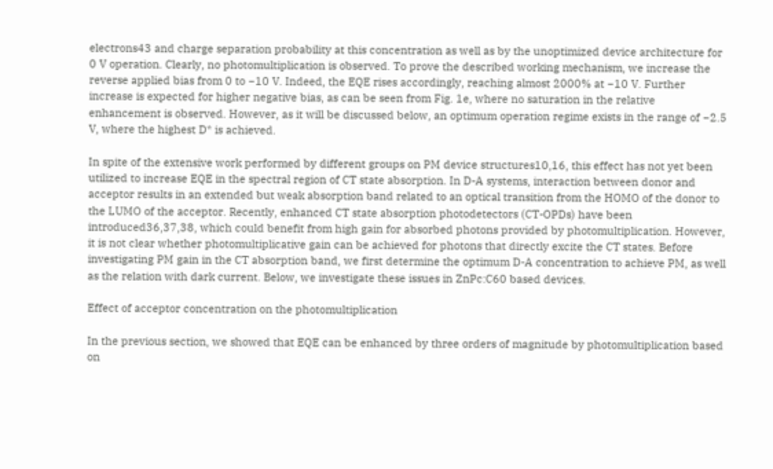electrons43 and charge separation probability at this concentration as well as by the unoptimized device architecture for 0 V operation. Clearly, no photomultiplication is observed. To prove the described working mechanism, we increase the reverse applied bias from 0 to −10 V. Indeed, the EQE rises accordingly, reaching almost 2000% at −10 V. Further increase is expected for higher negative bias, as can be seen from Fig. 1e, where no saturation in the relative enhancement is observed. However, as it will be discussed below, an optimum operation regime exists in the range of −2.5 V, where the highest D* is achieved.

In spite of the extensive work performed by different groups on PM device structures10,16, this effect has not yet been utilized to increase EQE in the spectral region of CT state absorption. In D-A systems, interaction between donor and acceptor results in an extended but weak absorption band related to an optical transition from the HOMO of the donor to the LUMO of the acceptor. Recently, enhanced CT state absorption photodetectors (CT-OPDs) have been introduced36,37,38, which could benefit from high gain for absorbed photons provided by photomultiplication. However, it is not clear whether photomultiplicative gain can be achieved for photons that directly excite the CT states. Before investigating PM gain in the CT absorption band, we first determine the optimum D-A concentration to achieve PM, as well as the relation with dark current. Below, we investigate these issues in ZnPc:C60 based devices.

Effect of acceptor concentration on the photomultiplication

In the previous section, we showed that EQE can be enhanced by three orders of magnitude by photomultiplication based on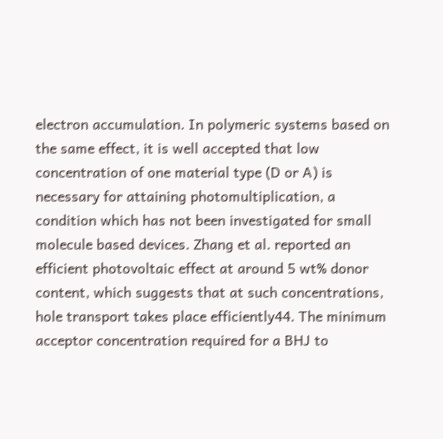electron accumulation. In polymeric systems based on the same effect, it is well accepted that low concentration of one material type (D or A) is necessary for attaining photomultiplication, a condition which has not been investigated for small molecule based devices. Zhang et al. reported an efficient photovoltaic effect at around 5 wt% donor content, which suggests that at such concentrations, hole transport takes place efficiently44. The minimum acceptor concentration required for a BHJ to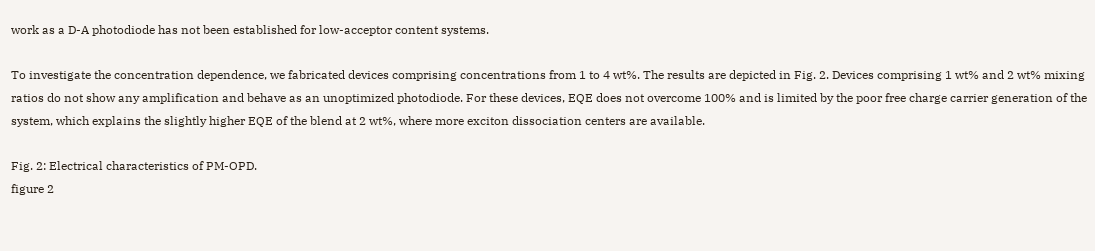work as a D-A photodiode has not been established for low-acceptor content systems.

To investigate the concentration dependence, we fabricated devices comprising concentrations from 1 to 4 wt%. The results are depicted in Fig. 2. Devices comprising 1 wt% and 2 wt% mixing ratios do not show any amplification and behave as an unoptimized photodiode. For these devices, EQE does not overcome 100% and is limited by the poor free charge carrier generation of the system, which explains the slightly higher EQE of the blend at 2 wt%, where more exciton dissociation centers are available.

Fig. 2: Electrical characteristics of PM-OPD.
figure 2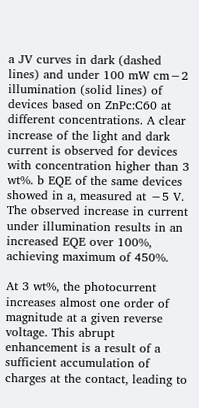a JV curves in dark (dashed lines) and under 100 mW cm−2 illumination (solid lines) of devices based on ZnPc:C60 at different concentrations. A clear increase of the light and dark current is observed for devices with concentration higher than 3 wt%. b EQE of the same devices showed in a, measured at −5 V. The observed increase in current under illumination results in an increased EQE over 100%, achieving maximum of 450%.

At 3 wt%, the photocurrent increases almost one order of magnitude at a given reverse voltage. This abrupt enhancement is a result of a sufficient accumulation of charges at the contact, leading to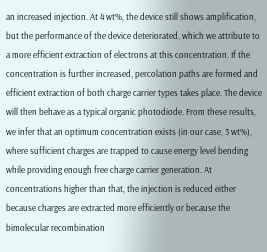an increased injection. At 4 wt%, the device still shows amplification, but the performance of the device deteriorated, which we attribute to a more efficient extraction of electrons at this concentration. If the concentration is further increased, percolation paths are formed and efficient extraction of both charge carrier types takes place. The device will then behave as a typical organic photodiode. From these results, we infer that an optimum concentration exists (in our case, 3 wt%), where sufficient charges are trapped to cause energy level bending while providing enough free charge carrier generation. At concentrations higher than that, the injection is reduced either because charges are extracted more efficiently or because the bimolecular recombination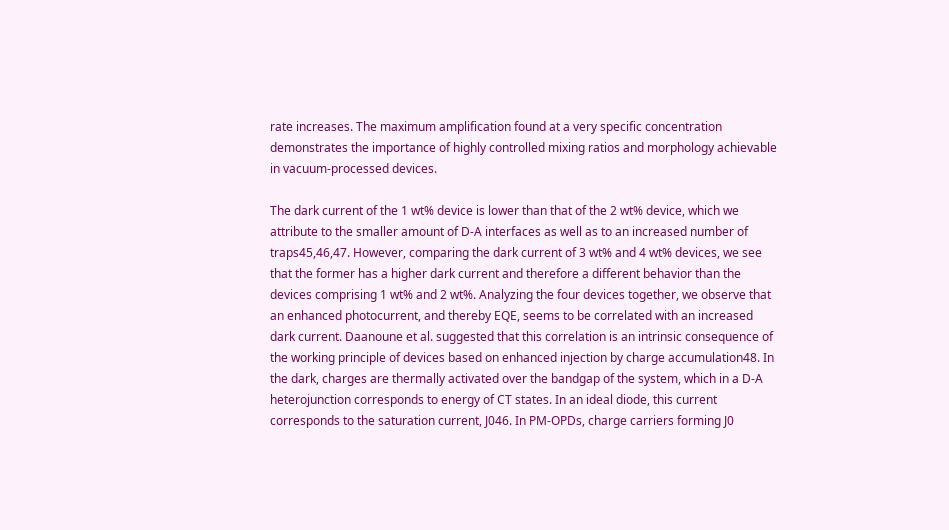rate increases. The maximum amplification found at a very specific concentration demonstrates the importance of highly controlled mixing ratios and morphology achievable in vacuum-processed devices.

The dark current of the 1 wt% device is lower than that of the 2 wt% device, which we attribute to the smaller amount of D-A interfaces as well as to an increased number of traps45,46,47. However, comparing the dark current of 3 wt% and 4 wt% devices, we see that the former has a higher dark current and therefore a different behavior than the devices comprising 1 wt% and 2 wt%. Analyzing the four devices together, we observe that an enhanced photocurrent, and thereby EQE, seems to be correlated with an increased dark current. Daanoune et al. suggested that this correlation is an intrinsic consequence of the working principle of devices based on enhanced injection by charge accumulation48. In the dark, charges are thermally activated over the bandgap of the system, which in a D-A heterojunction corresponds to energy of CT states. In an ideal diode, this current corresponds to the saturation current, J046. In PM-OPDs, charge carriers forming J0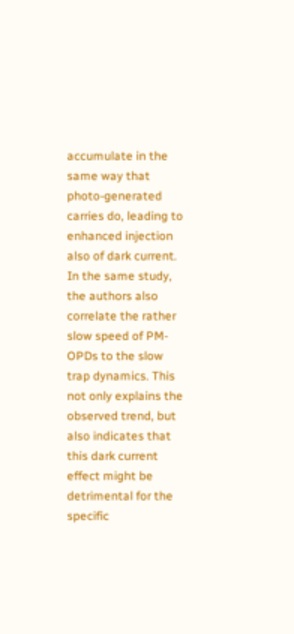accumulate in the same way that photo-generated carries do, leading to enhanced injection also of dark current. In the same study, the authors also correlate the rather slow speed of PM-OPDs to the slow trap dynamics. This not only explains the observed trend, but also indicates that this dark current effect might be detrimental for the specific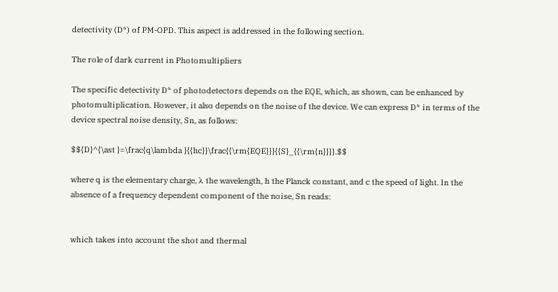detectivity (D*) of PM-OPD. This aspect is addressed in the following section.

The role of dark current in Photomultipliers

The specific detectivity D* of photodetectors depends on the EQE, which, as shown, can be enhanced by photomultiplication. However, it also depends on the noise of the device. We can express D* in terms of the device spectral noise density, Sn, as follows:

$${D}^{\ast }=\frac{q\lambda }{{hc}}\frac{{\rm{EQE}}}{{S}_{{\rm{n}}}}.$$

where q is the elementary charge, λ the wavelength, h the Planck constant, and c the speed of light. In the absence of a frequency dependent component of the noise, Sn reads:


which takes into account the shot and thermal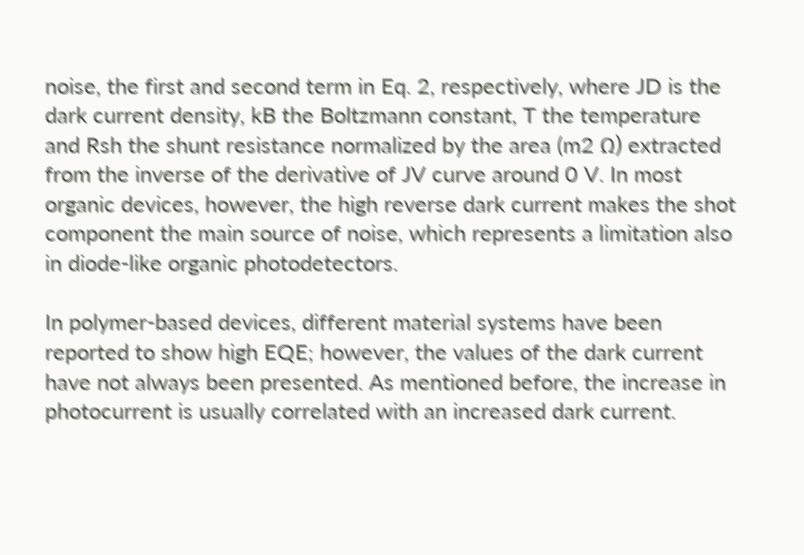noise, the first and second term in Eq. 2, respectively, where JD is the dark current density, kB the Boltzmann constant, T the temperature and Rsh the shunt resistance normalized by the area (m2 Ω) extracted from the inverse of the derivative of JV curve around 0 V. In most organic devices, however, the high reverse dark current makes the shot component the main source of noise, which represents a limitation also in diode-like organic photodetectors.

In polymer-based devices, different material systems have been reported to show high EQE; however, the values of the dark current have not always been presented. As mentioned before, the increase in photocurrent is usually correlated with an increased dark current.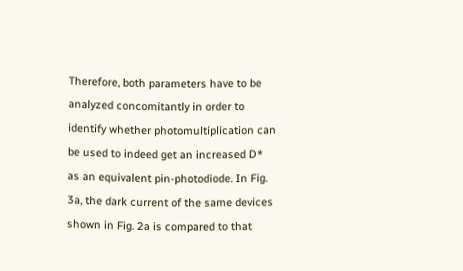Therefore, both parameters have to be analyzed concomitantly in order to identify whether photomultiplication can be used to indeed get an increased D* as an equivalent pin-photodiode. In Fig. 3a, the dark current of the same devices shown in Fig. 2a is compared to that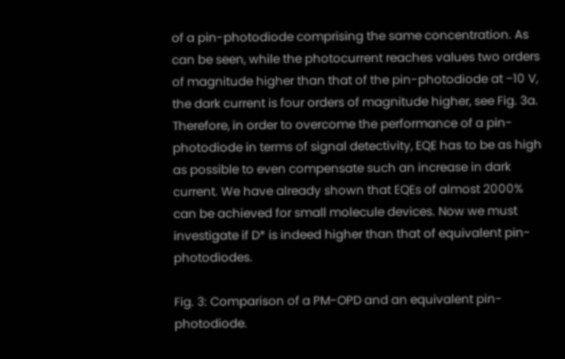of a pin-photodiode comprising the same concentration. As can be seen, while the photocurrent reaches values two orders of magnitude higher than that of the pin-photodiode at −10 V, the dark current is four orders of magnitude higher, see Fig. 3a. Therefore, in order to overcome the performance of a pin-photodiode in terms of signal detectivity, EQE has to be as high as possible to even compensate such an increase in dark current. We have already shown that EQEs of almost 2000% can be achieved for small molecule devices. Now we must investigate if D* is indeed higher than that of equivalent pin-photodiodes.

Fig. 3: Comparison of a PM-OPD and an equivalent pin-photodiode.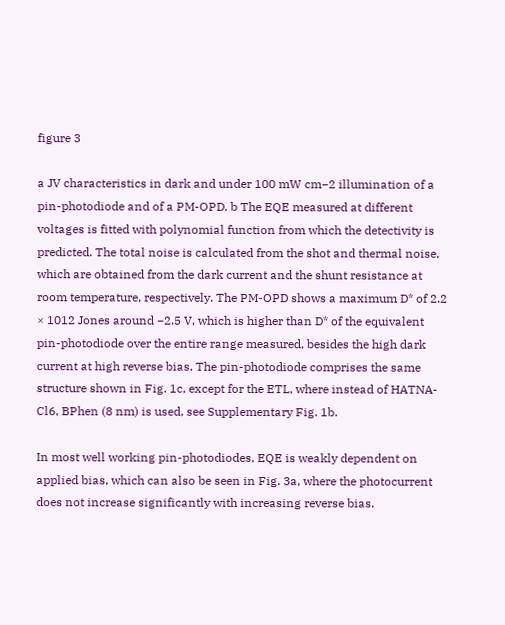figure 3

a JV characteristics in dark and under 100 mW cm−2 illumination of a pin-photodiode and of a PM-OPD. b The EQE measured at different voltages is fitted with polynomial function from which the detectivity is predicted. The total noise is calculated from the shot and thermal noise, which are obtained from the dark current and the shunt resistance at room temperature, respectively. The PM-OPD shows a maximum D* of 2.2 × 1012 Jones around −2.5 V, which is higher than D* of the equivalent pin-photodiode over the entire range measured, besides the high dark current at high reverse bias. The pin-photodiode comprises the same structure shown in Fig. 1c, except for the ETL, where instead of HATNA-Cl6, BPhen (8 nm) is used, see Supplementary Fig. 1b.

In most well working pin-photodiodes, EQE is weakly dependent on applied bias, which can also be seen in Fig. 3a, where the photocurrent does not increase significantly with increasing reverse bias.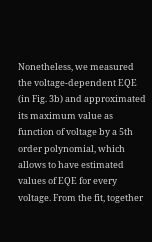Nonetheless, we measured the voltage-dependent EQE (in Fig. 3b) and approximated its maximum value as function of voltage by a 5th order polynomial, which allows to have estimated values of EQE for every voltage. From the fit, together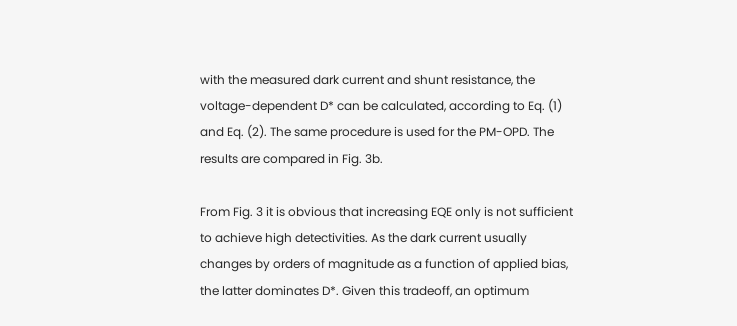with the measured dark current and shunt resistance, the voltage-dependent D* can be calculated, according to Eq. (1) and Eq. (2). The same procedure is used for the PM-OPD. The results are compared in Fig. 3b.

From Fig. 3 it is obvious that increasing EQE only is not sufficient to achieve high detectivities. As the dark current usually changes by orders of magnitude as a function of applied bias, the latter dominates D*. Given this tradeoff, an optimum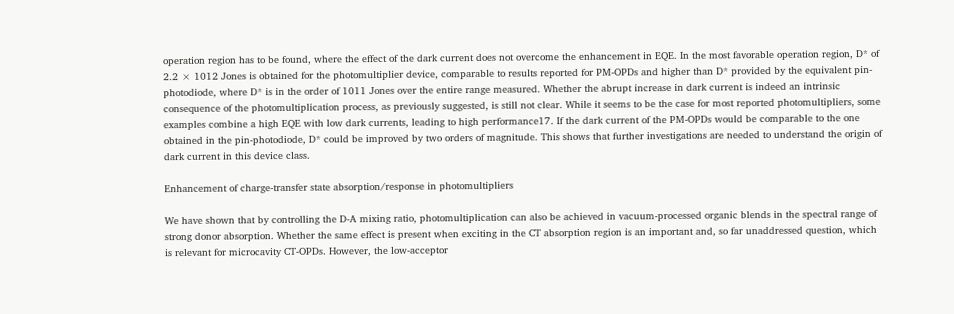operation region has to be found, where the effect of the dark current does not overcome the enhancement in EQE. In the most favorable operation region, D* of 2.2 × 1012 Jones is obtained for the photomultiplier device, comparable to results reported for PM-OPDs and higher than D* provided by the equivalent pin-photodiode, where D* is in the order of 1011 Jones over the entire range measured. Whether the abrupt increase in dark current is indeed an intrinsic consequence of the photomultiplication process, as previously suggested, is still not clear. While it seems to be the case for most reported photomultipliers, some examples combine a high EQE with low dark currents, leading to high performance17. If the dark current of the PM-OPDs would be comparable to the one obtained in the pin-photodiode, D* could be improved by two orders of magnitude. This shows that further investigations are needed to understand the origin of dark current in this device class.

Enhancement of charge-transfer state absorption/response in photomultipliers

We have shown that by controlling the D-A mixing ratio, photomultiplication can also be achieved in vacuum-processed organic blends in the spectral range of strong donor absorption. Whether the same effect is present when exciting in the CT absorption region is an important and, so far unaddressed question, which is relevant for microcavity CT-OPDs. However, the low-acceptor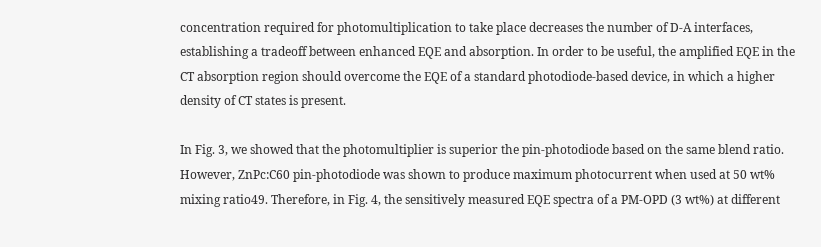concentration required for photomultiplication to take place decreases the number of D-A interfaces, establishing a tradeoff between enhanced EQE and absorption. In order to be useful, the amplified EQE in the CT absorption region should overcome the EQE of a standard photodiode-based device, in which a higher density of CT states is present.

In Fig. 3, we showed that the photomultiplier is superior the pin-photodiode based on the same blend ratio. However, ZnPc:C60 pin-photodiode was shown to produce maximum photocurrent when used at 50 wt% mixing ratio49. Therefore, in Fig. 4, the sensitively measured EQE spectra of a PM-OPD (3 wt%) at different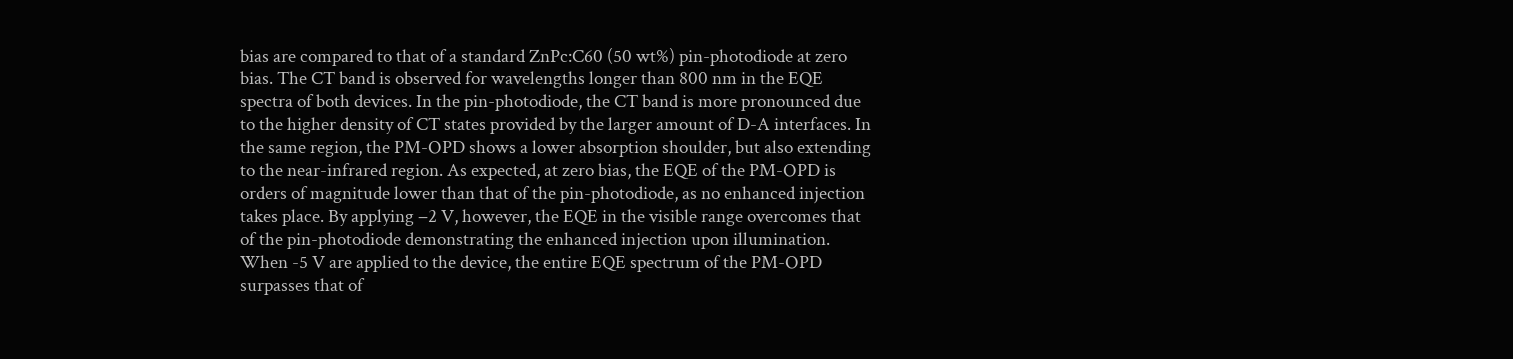bias are compared to that of a standard ZnPc:C60 (50 wt%) pin-photodiode at zero bias. The CT band is observed for wavelengths longer than 800 nm in the EQE spectra of both devices. In the pin-photodiode, the CT band is more pronounced due to the higher density of CT states provided by the larger amount of D-A interfaces. In the same region, the PM-OPD shows a lower absorption shoulder, but also extending to the near-infrared region. As expected, at zero bias, the EQE of the PM-OPD is orders of magnitude lower than that of the pin-photodiode, as no enhanced injection takes place. By applying −2 V, however, the EQE in the visible range overcomes that of the pin-photodiode demonstrating the enhanced injection upon illumination. When -5 V are applied to the device, the entire EQE spectrum of the PM-OPD surpasses that of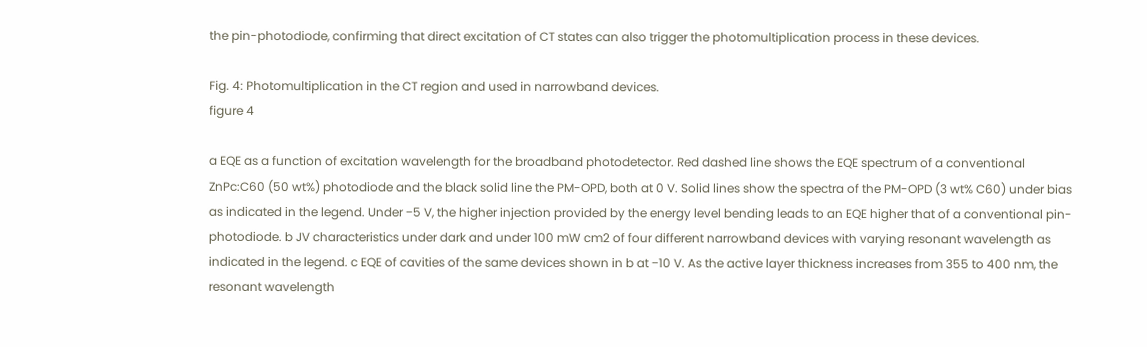the pin-photodiode, confirming that direct excitation of CT states can also trigger the photomultiplication process in these devices.

Fig. 4: Photomultiplication in the CT region and used in narrowband devices.
figure 4

a EQE as a function of excitation wavelength for the broadband photodetector. Red dashed line shows the EQE spectrum of a conventional ZnPc:C60 (50 wt%) photodiode and the black solid line the PM-OPD, both at 0 V. Solid lines show the spectra of the PM-OPD (3 wt% C60) under bias as indicated in the legend. Under −5 V, the higher injection provided by the energy level bending leads to an EQE higher that of a conventional pin-photodiode. b JV characteristics under dark and under 100 mW cm2 of four different narrowband devices with varying resonant wavelength as indicated in the legend. c EQE of cavities of the same devices shown in b at −10 V. As the active layer thickness increases from 355 to 400 nm, the resonant wavelength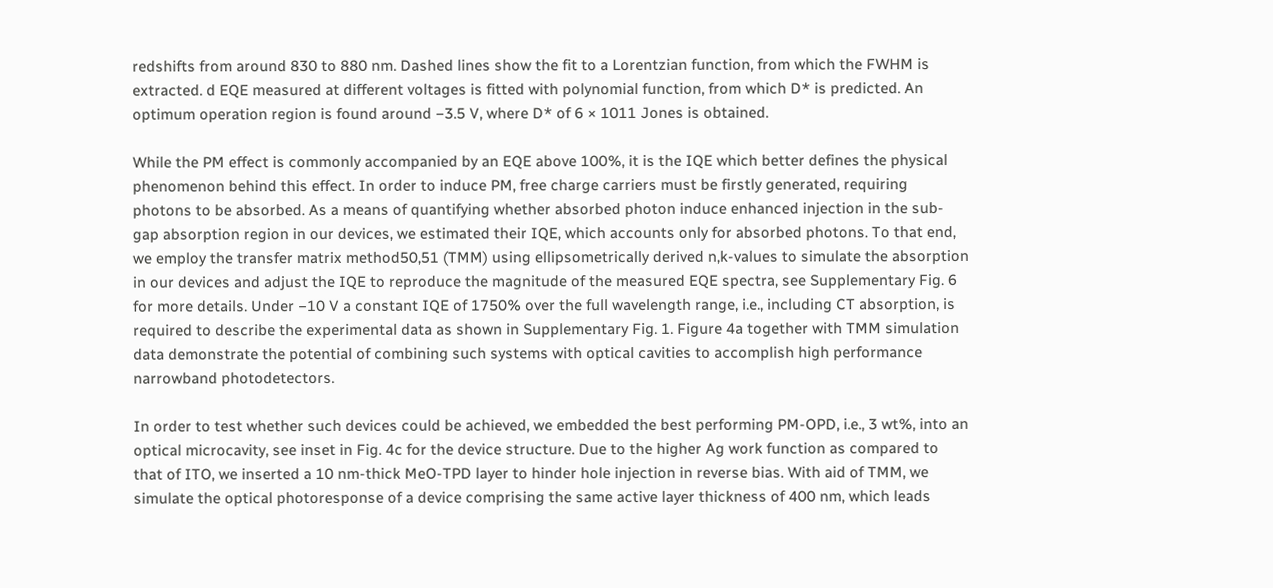redshifts from around 830 to 880 nm. Dashed lines show the fit to a Lorentzian function, from which the FWHM is extracted. d EQE measured at different voltages is fitted with polynomial function, from which D* is predicted. An optimum operation region is found around −3.5 V, where D* of 6 × 1011 Jones is obtained.

While the PM effect is commonly accompanied by an EQE above 100%, it is the IQE which better defines the physical phenomenon behind this effect. In order to induce PM, free charge carriers must be firstly generated, requiring photons to be absorbed. As a means of quantifying whether absorbed photon induce enhanced injection in the sub-gap absorption region in our devices, we estimated their IQE, which accounts only for absorbed photons. To that end, we employ the transfer matrix method50,51 (TMM) using ellipsometrically derived n,k-values to simulate the absorption in our devices and adjust the IQE to reproduce the magnitude of the measured EQE spectra, see Supplementary Fig. 6 for more details. Under −10 V a constant IQE of 1750% over the full wavelength range, i.e., including CT absorption, is required to describe the experimental data as shown in Supplementary Fig. 1. Figure 4a together with TMM simulation data demonstrate the potential of combining such systems with optical cavities to accomplish high performance narrowband photodetectors.

In order to test whether such devices could be achieved, we embedded the best performing PM-OPD, i.e., 3 wt%, into an optical microcavity, see inset in Fig. 4c for the device structure. Due to the higher Ag work function as compared to that of ITO, we inserted a 10 nm-thick MeO-TPD layer to hinder hole injection in reverse bias. With aid of TMM, we simulate the optical photoresponse of a device comprising the same active layer thickness of 400 nm, which leads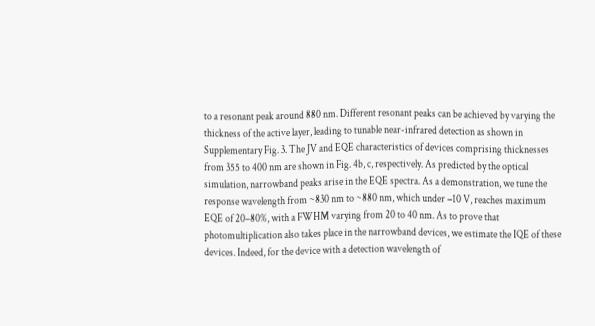to a resonant peak around 880 nm. Different resonant peaks can be achieved by varying the thickness of the active layer, leading to tunable near-infrared detection as shown in Supplementary Fig. 3. The JV and EQE characteristics of devices comprising thicknesses from 355 to 400 nm are shown in Fig. 4b, c, respectively. As predicted by the optical simulation, narrowband peaks arise in the EQE spectra. As a demonstration, we tune the response wavelength from ~830 nm to ~880 nm, which under −10 V, reaches maximum EQE of 20–80%, with a FWHM varying from 20 to 40 nm. As to prove that photomultiplication also takes place in the narrowband devices, we estimate the IQE of these devices. Indeed, for the device with a detection wavelength of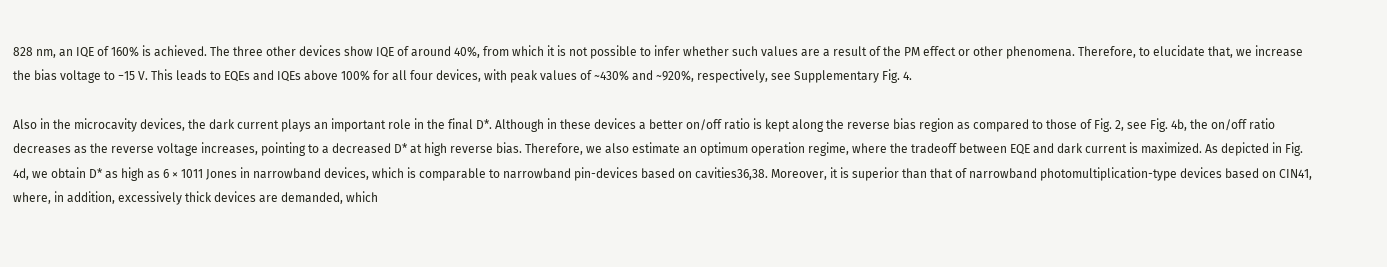828 nm, an IQE of 160% is achieved. The three other devices show IQE of around 40%, from which it is not possible to infer whether such values are a result of the PM effect or other phenomena. Therefore, to elucidate that, we increase the bias voltage to −15 V. This leads to EQEs and IQEs above 100% for all four devices, with peak values of ~430% and ~920%, respectively, see Supplementary Fig. 4.

Also in the microcavity devices, the dark current plays an important role in the final D*. Although in these devices a better on/off ratio is kept along the reverse bias region as compared to those of Fig. 2, see Fig. 4b, the on/off ratio decreases as the reverse voltage increases, pointing to a decreased D* at high reverse bias. Therefore, we also estimate an optimum operation regime, where the tradeoff between EQE and dark current is maximized. As depicted in Fig. 4d, we obtain D* as high as 6 × 1011 Jones in narrowband devices, which is comparable to narrowband pin-devices based on cavities36,38. Moreover, it is superior than that of narrowband photomultiplication-type devices based on CIN41, where, in addition, excessively thick devices are demanded, which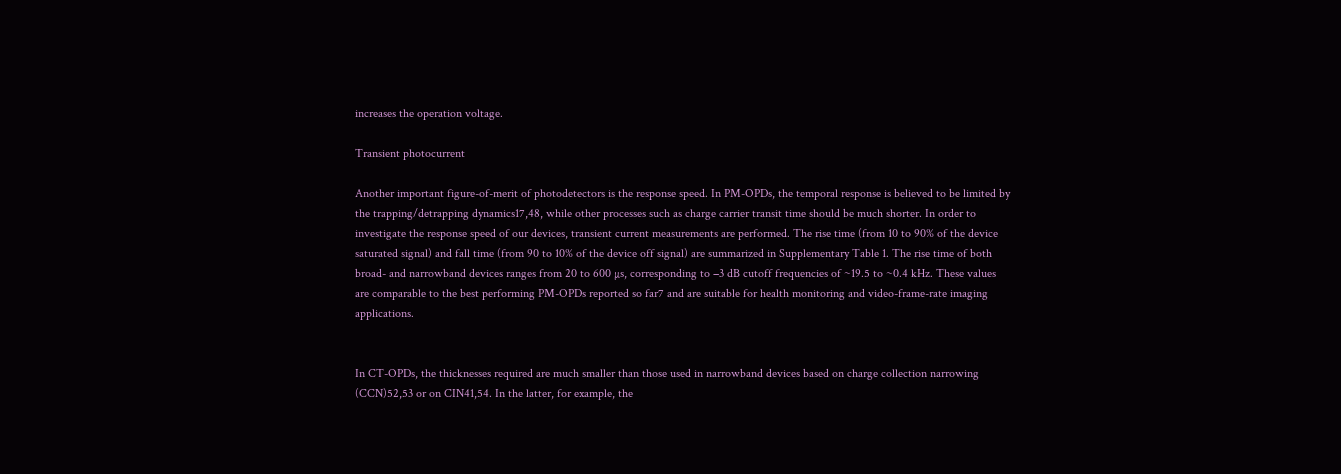increases the operation voltage.

Transient photocurrent

Another important figure-of-merit of photodetectors is the response speed. In PM-OPDs, the temporal response is believed to be limited by the trapping/detrapping dynamics17,48, while other processes such as charge carrier transit time should be much shorter. In order to investigate the response speed of our devices, transient current measurements are performed. The rise time (from 10 to 90% of the device saturated signal) and fall time (from 90 to 10% of the device off signal) are summarized in Supplementary Table 1. The rise time of both broad- and narrowband devices ranges from 20 to 600 µs, corresponding to −3 dB cutoff frequencies of ~19.5 to ~0.4 kHz. These values are comparable to the best performing PM-OPDs reported so far7 and are suitable for health monitoring and video-frame-rate imaging applications.


In CT-OPDs, the thicknesses required are much smaller than those used in narrowband devices based on charge collection narrowing (CCN)52,53 or on CIN41,54. In the latter, for example, the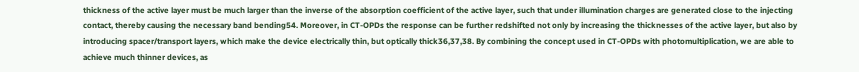thickness of the active layer must be much larger than the inverse of the absorption coefficient of the active layer, such that under illumination charges are generated close to the injecting contact, thereby causing the necessary band bending54. Moreover, in CT-OPDs the response can be further redshifted not only by increasing the thicknesses of the active layer, but also by introducing spacer/transport layers, which make the device electrically thin, but optically thick36,37,38. By combining the concept used in CT-OPDs with photomultiplication, we are able to achieve much thinner devices, as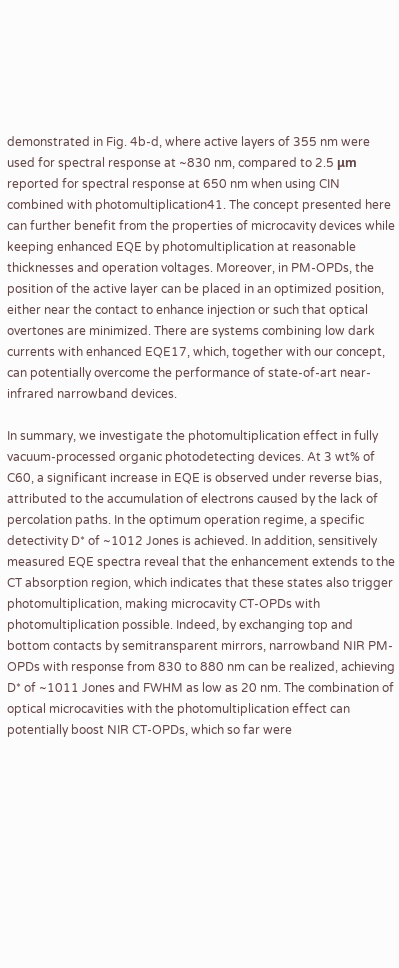demonstrated in Fig. 4b-d, where active layers of 355 nm were used for spectral response at ~830 nm, compared to 2.5 μm reported for spectral response at 650 nm when using CIN combined with photomultiplication41. The concept presented here can further benefit from the properties of microcavity devices while keeping enhanced EQE by photomultiplication at reasonable thicknesses and operation voltages. Moreover, in PM-OPDs, the position of the active layer can be placed in an optimized position, either near the contact to enhance injection or such that optical overtones are minimized. There are systems combining low dark currents with enhanced EQE17, which, together with our concept, can potentially overcome the performance of state-of-art near-infrared narrowband devices.

In summary, we investigate the photomultiplication effect in fully vacuum-processed organic photodetecting devices. At 3 wt% of C60, a significant increase in EQE is observed under reverse bias, attributed to the accumulation of electrons caused by the lack of percolation paths. In the optimum operation regime, a specific detectivity D* of ~1012 Jones is achieved. In addition, sensitively measured EQE spectra reveal that the enhancement extends to the CT absorption region, which indicates that these states also trigger photomultiplication, making microcavity CT-OPDs with photomultiplication possible. Indeed, by exchanging top and bottom contacts by semitransparent mirrors, narrowband NIR PM-OPDs with response from 830 to 880 nm can be realized, achieving D* of ~1011 Jones and FWHM as low as 20 nm. The combination of optical microcavities with the photomultiplication effect can potentially boost NIR CT-OPDs, which so far were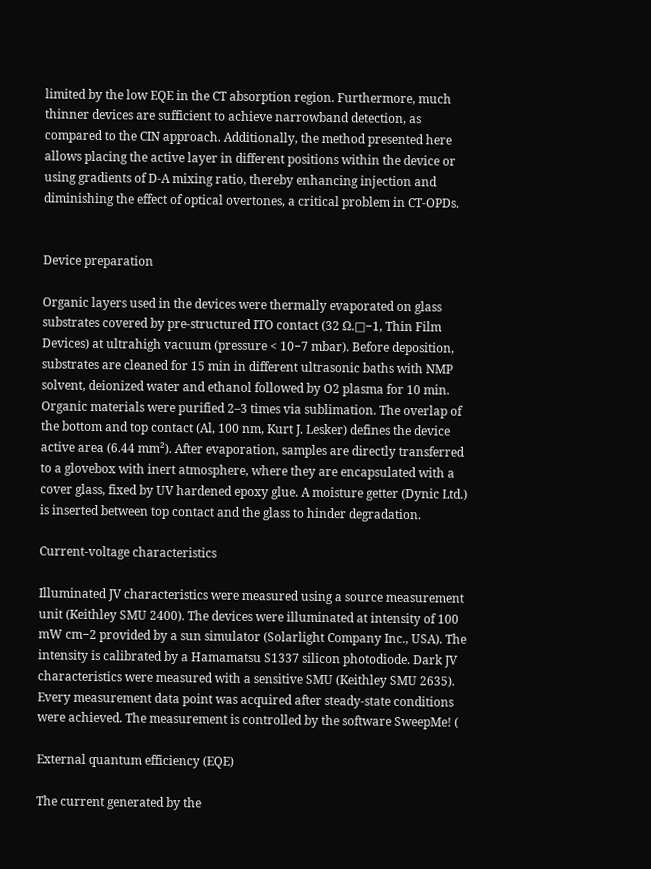limited by the low EQE in the CT absorption region. Furthermore, much thinner devices are sufficient to achieve narrowband detection, as compared to the CIN approach. Additionally, the method presented here allows placing the active layer in different positions within the device or using gradients of D-A mixing ratio, thereby enhancing injection and diminishing the effect of optical overtones, a critical problem in CT-OPDs.


Device preparation

Organic layers used in the devices were thermally evaporated on glass substrates covered by pre-structured ITO contact (32 Ω.□−1, Thin Film Devices) at ultrahigh vacuum (pressure < 10−7 mbar). Before deposition, substrates are cleaned for 15 min in different ultrasonic baths with NMP solvent, deionized water and ethanol followed by O2 plasma for 10 min. Organic materials were purified 2–3 times via sublimation. The overlap of the bottom and top contact (Al, 100 nm, Kurt J. Lesker) defines the device active area (6.44 mm²). After evaporation, samples are directly transferred to a glovebox with inert atmosphere, where they are encapsulated with a cover glass, fixed by UV hardened epoxy glue. A moisture getter (Dynic Ltd.) is inserted between top contact and the glass to hinder degradation.

Current-voltage characteristics

Illuminated JV characteristics were measured using a source measurement unit (Keithley SMU 2400). The devices were illuminated at intensity of 100 mW cm−2 provided by a sun simulator (Solarlight Company Inc., USA). The intensity is calibrated by a Hamamatsu S1337 silicon photodiode. Dark JV characteristics were measured with a sensitive SMU (Keithley SMU 2635). Every measurement data point was acquired after steady-state conditions were achieved. The measurement is controlled by the software SweepMe! (

External quantum efficiency (EQE)

The current generated by the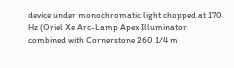device under monochromatic light chopped at 170 Hz (Oriel Xe Arc-Lamp Apex Illuminator combined with Cornerstone 260 1/4 m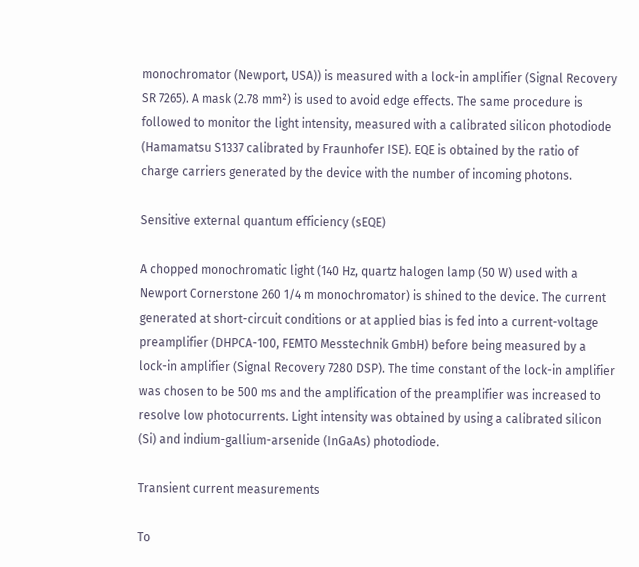monochromator (Newport, USA)) is measured with a lock-in amplifier (Signal Recovery SR 7265). A mask (2.78 mm²) is used to avoid edge effects. The same procedure is followed to monitor the light intensity, measured with a calibrated silicon photodiode (Hamamatsu S1337 calibrated by Fraunhofer ISE). EQE is obtained by the ratio of charge carriers generated by the device with the number of incoming photons.

Sensitive external quantum efficiency (sEQE)

A chopped monochromatic light (140 Hz, quartz halogen lamp (50 W) used with a Newport Cornerstone 260 1/4 m monochromator) is shined to the device. The current generated at short-circuit conditions or at applied bias is fed into a current-voltage preamplifier (DHPCA-100, FEMTO Messtechnik GmbH) before being measured by a lock-in amplifier (Signal Recovery 7280 DSP). The time constant of the lock-in amplifier was chosen to be 500 ms and the amplification of the preamplifier was increased to resolve low photocurrents. Light intensity was obtained by using a calibrated silicon (Si) and indium-gallium-arsenide (InGaAs) photodiode.

Transient current measurements

To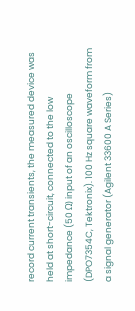record current transients, the measured device was held at short-circuit, connected to the low impedance (50 Ω) input of an oscilloscope (DPO7354C, Tektronix). 100 Hz square waveform from a signal generator (Agilent 33600 A Series)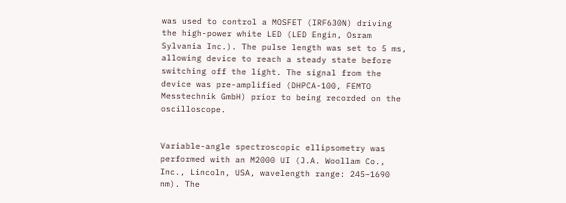was used to control a MOSFET (IRF630N) driving the high-power white LED (LED Engin, Osram Sylvania Inc.). The pulse length was set to 5 ms, allowing device to reach a steady state before switching off the light. The signal from the device was pre-amplified (DHPCA-100, FEMTO Messtechnik GmbH) prior to being recorded on the oscilloscope.


Variable-angle spectroscopic ellipsometry was performed with an M2000 UI (J.A. Woollam Co., Inc., Lincoln, USA, wavelength range: 245–1690 nm). The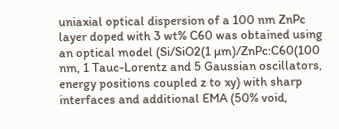uniaxial optical dispersion of a 100 nm ZnPc layer doped with 3 wt% C60 was obtained using an optical model (Si/SiO2(1 µm)/ZnPc:C60(100 nm, 1 Tauc-Lorentz and 5 Gaussian oscillators, energy positions coupled z to xy) with sharp interfaces and additional EMA (50% void,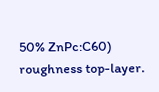50% ZnPc:C60) roughness top-layer.